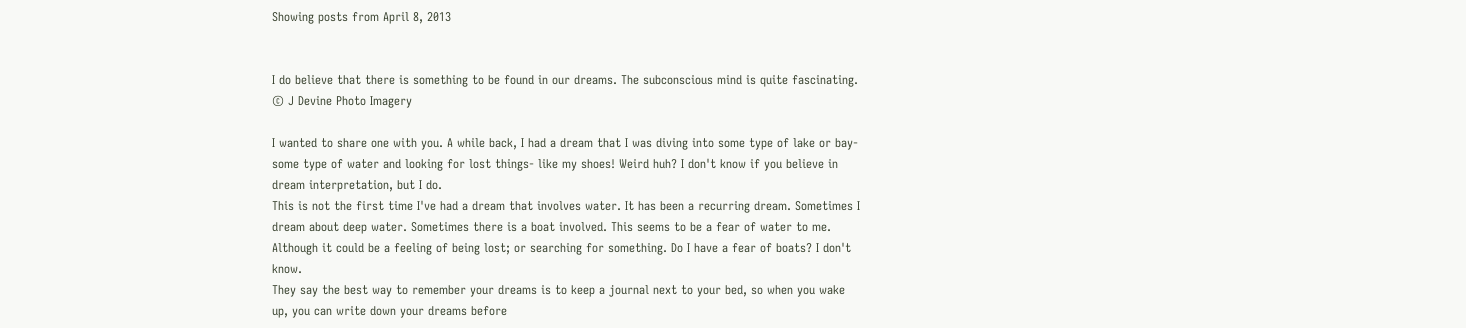Showing posts from April 8, 2013


I do believe that there is something to be found in our dreams. The subconscious mind is quite fascinating.
© J Devine Photo Imagery

I wanted to share one with you. A while back, I had a dream that I was diving into some type of lake or bay-some type of water and looking for lost things- like my shoes! Weird huh? I don't know if you believe in dream interpretation, but I do.
This is not the first time I've had a dream that involves water. It has been a recurring dream. Sometimes I dream about deep water. Sometimes there is a boat involved. This seems to be a fear of water to me. Although it could be a feeling of being lost; or searching for something. Do I have a fear of boats? I don't know.
They say the best way to remember your dreams is to keep a journal next to your bed, so when you wake up, you can write down your dreams before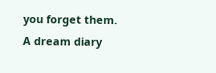you forget them. A dream diary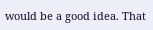would be a good idea. That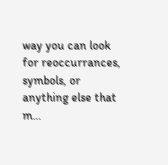way you can look for reoccurrances, symbols, or anything else that m…